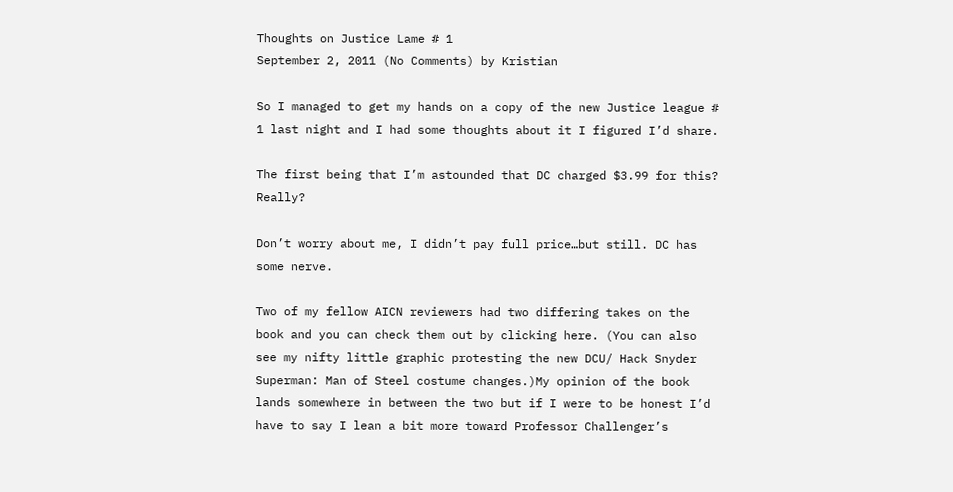Thoughts on Justice Lame # 1
September 2, 2011 (No Comments) by Kristian

So I managed to get my hands on a copy of the new Justice league # 1 last night and I had some thoughts about it I figured I’d share.

The first being that I’m astounded that DC charged $3.99 for this? Really?

Don’t worry about me, I didn’t pay full price…but still. DC has some nerve.

Two of my fellow AICN reviewers had two differing takes on the book and you can check them out by clicking here. (You can also see my nifty little graphic protesting the new DCU/ Hack Snyder Superman: Man of Steel costume changes.)My opinion of the book lands somewhere in between the two but if I were to be honest I’d have to say I lean a bit more toward Professor Challenger’s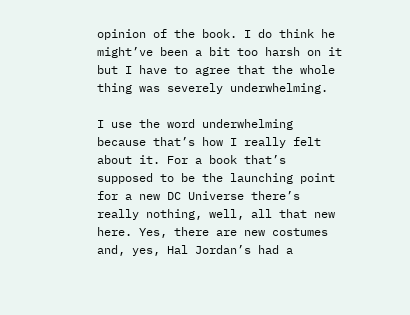opinion of the book. I do think he might’ve been a bit too harsh on it but I have to agree that the whole thing was severely underwhelming.

I use the word underwhelming because that’s how I really felt about it. For a book that’s supposed to be the launching point for a new DC Universe there’s really nothing, well, all that new here. Yes, there are new costumes and, yes, Hal Jordan’s had a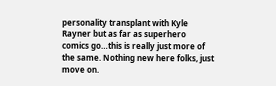personality transplant with Kyle Rayner but as far as superhero comics go…this is really just more of the same. Nothing new here folks, just move on.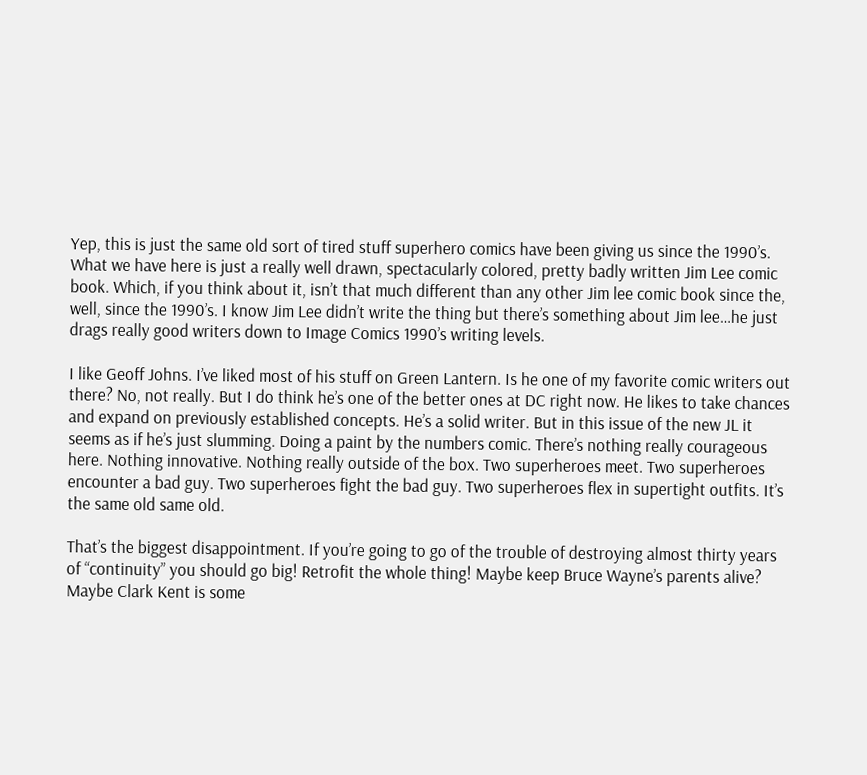Yep, this is just the same old sort of tired stuff superhero comics have been giving us since the 1990’s. What we have here is just a really well drawn, spectacularly colored, pretty badly written Jim Lee comic book. Which, if you think about it, isn’t that much different than any other Jim lee comic book since the, well, since the 1990’s. I know Jim Lee didn’t write the thing but there’s something about Jim lee…he just drags really good writers down to Image Comics 1990’s writing levels.

I like Geoff Johns. I’ve liked most of his stuff on Green Lantern. Is he one of my favorite comic writers out there? No, not really. But I do think he’s one of the better ones at DC right now. He likes to take chances and expand on previously established concepts. He’s a solid writer. But in this issue of the new JL it seems as if he’s just slumming. Doing a paint by the numbers comic. There’s nothing really courageous here. Nothing innovative. Nothing really outside of the box. Two superheroes meet. Two superheroes encounter a bad guy. Two superheroes fight the bad guy. Two superheroes flex in supertight outfits. It’s the same old same old.

That’s the biggest disappointment. If you’re going to go of the trouble of destroying almost thirty years of “continuity” you should go big! Retrofit the whole thing! Maybe keep Bruce Wayne’s parents alive? Maybe Clark Kent is some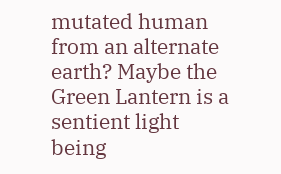mutated human from an alternate earth? Maybe the Green Lantern is a sentient light being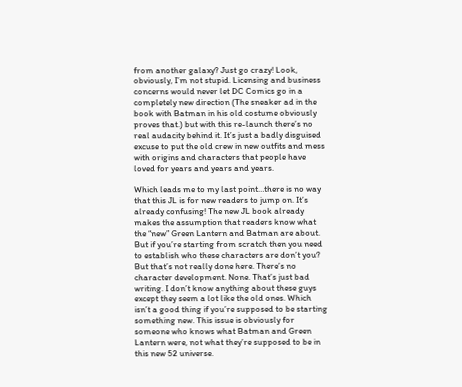from another galaxy? Just go crazy! Look, obviously, I’m not stupid. Licensing and business concerns would never let DC Comics go in a completely new direction (The sneaker ad in the book with Batman in his old costume obviously proves that.) but with this re-launch there’s no real audacity behind it. It’s just a badly disguised excuse to put the old crew in new outfits and mess with origins and characters that people have loved for years and years and years.

Which leads me to my last point…there is no way that this JL is for new readers to jump on. It’s already confusing! The new JL book already makes the assumption that readers know what the “new” Green Lantern and Batman are about. But if you’re starting from scratch then you need to establish who these characters are don’t you? But that’s not really done here. There’s no character development. None. That’s just bad writing. I don’t know anything about these guys except they seem a lot like the old ones. Which isn’t a good thing if you’re supposed to be starting something new. This issue is obviously for someone who knows what Batman and Green Lantern were, not what they’re supposed to be in this new 52 universe.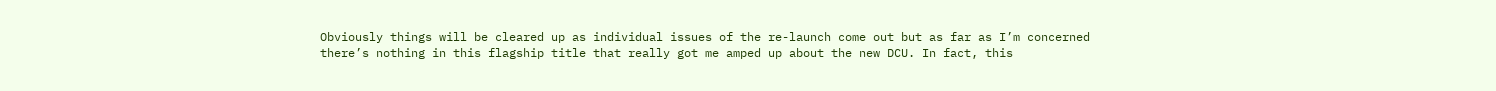Obviously things will be cleared up as individual issues of the re-launch come out but as far as I’m concerned there’s nothing in this flagship title that really got me amped up about the new DCU. In fact, this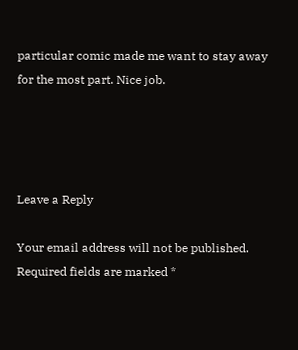particular comic made me want to stay away for the most part. Nice job.




Leave a Reply

Your email address will not be published. Required fields are marked *